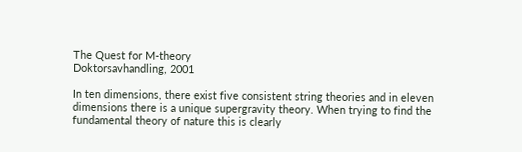The Quest for M-theory
Doktorsavhandling, 2001

In ten dimensions, there exist five consistent string theories and in eleven dimensions there is a unique supergravity theory. When trying to find the fundamental theory of nature this is clearly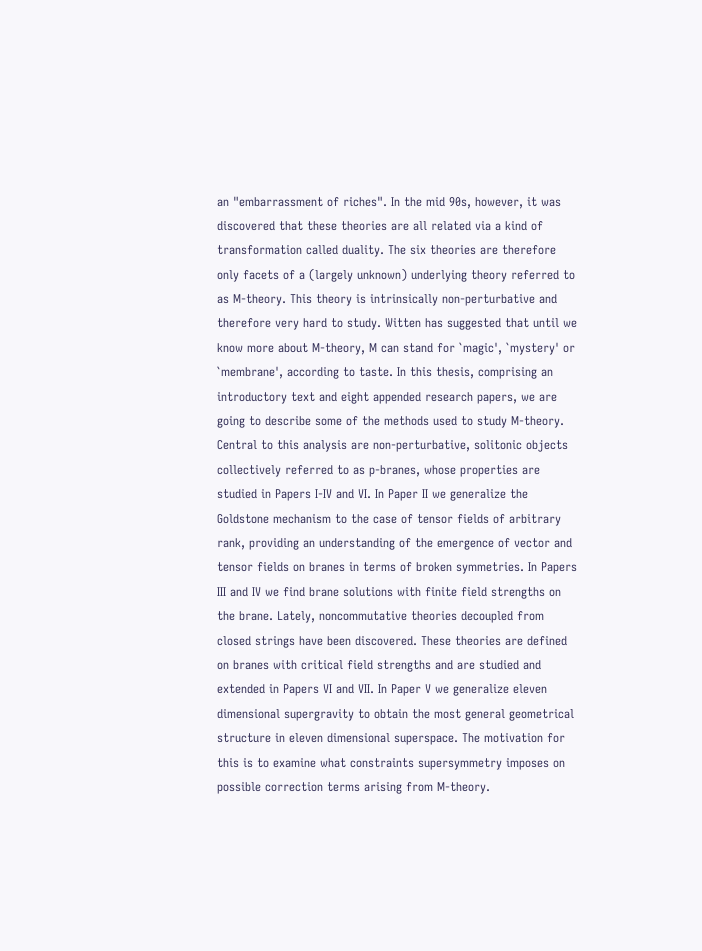an "embarrassment of riches". In the mid 90s, however, it was discovered that these theories are all related via a kind of transformation called duality. The six theories are therefore only facets of a (largely unknown) underlying theory referred to as M-theory. This theory is intrinsically non-perturbative and therefore very hard to study. Witten has suggested that until we know more about M-theory, M can stand for `magic', `mystery' or `membrane', according to taste. In this thesis, comprising an introductory text and eight appended research papers, we are going to describe some of the methods used to study M-theory. Central to this analysis are non-perturbative, solitonic objects collectively referred to as p-branes, whose properties are studied in Papers I-IV and VI. In Paper II we generalize the Goldstone mechanism to the case of tensor fields of arbitrary rank, providing an understanding of the emergence of vector and tensor fields on branes in terms of broken symmetries. In Papers III and IV we find brane solutions with finite field strengths on the brane. Lately, noncommutative theories decoupled from closed strings have been discovered. These theories are defined on branes with critical field strengths and are studied and extended in Papers VI and VII. In Paper V we generalize eleven dimensional supergravity to obtain the most general geometrical structure in eleven dimensional superspace. The motivation for this is to examine what constraints supersymmetry imposes on possible correction terms arising from M-theory.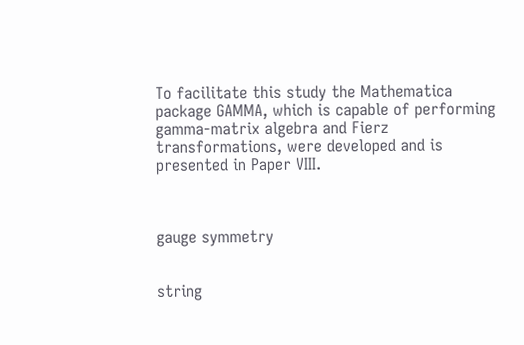To facilitate this study the Mathematica package GAMMA, which is capable of performing gamma-matrix algebra and Fierz transformations, were developed and is presented in Paper VIII.



gauge symmetry


string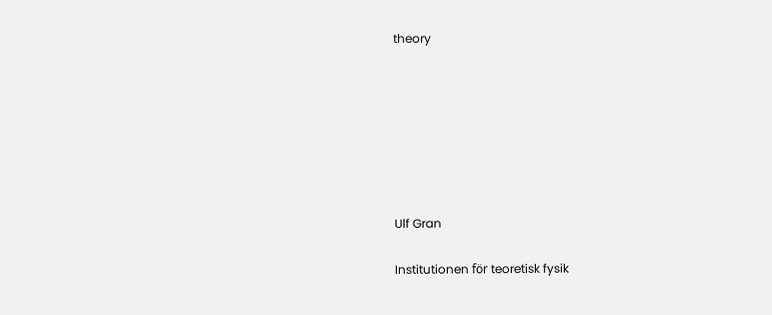theory







Ulf Gran

Institutionen för teoretisk fysik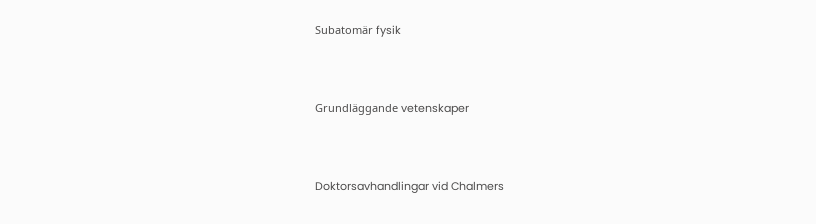Subatomär fysik



Grundläggande vetenskaper



Doktorsavhandlingar vid Chalmers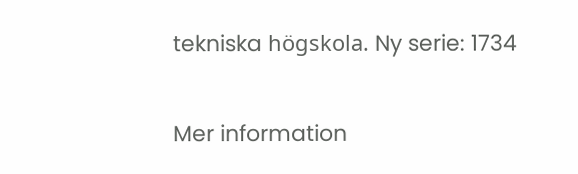tekniska högskola. Ny serie: 1734

Mer information